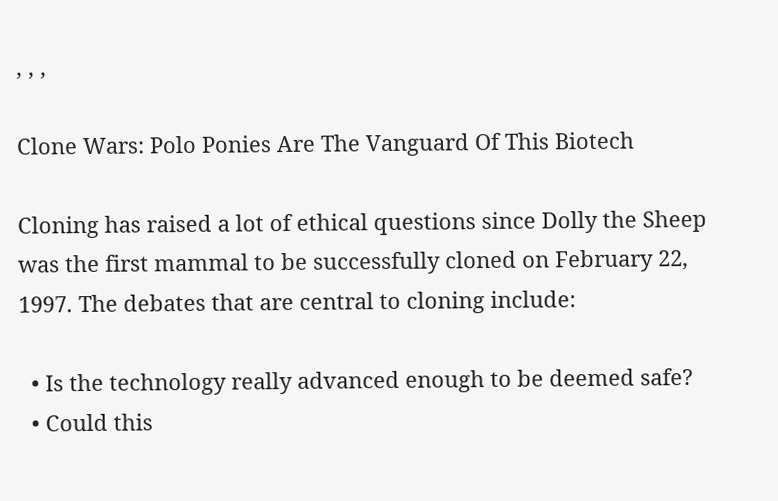, , ,

Clone Wars: Polo Ponies Are The Vanguard Of This Biotech

Cloning has raised a lot of ethical questions since Dolly the Sheep was the first mammal to be successfully cloned on February 22, 1997. The debates that are central to cloning include:

  • Is the technology really advanced enough to be deemed safe?
  • Could this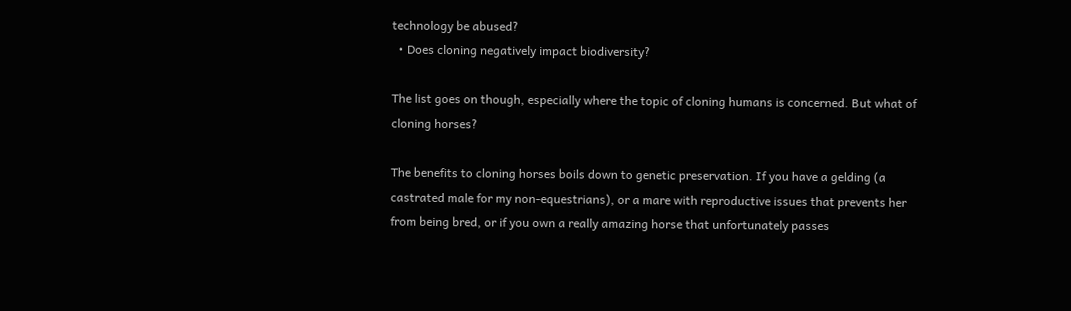technology be abused?
  • Does cloning negatively impact biodiversity?

The list goes on though, especially where the topic of cloning humans is concerned. But what of cloning horses?

The benefits to cloning horses boils down to genetic preservation. If you have a gelding (a castrated male for my non-equestrians), or a mare with reproductive issues that prevents her from being bred, or if you own a really amazing horse that unfortunately passes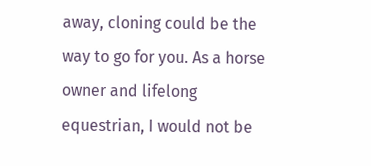away, cloning could be the way to go for you. As a horse owner and lifelong equestrian, I would not be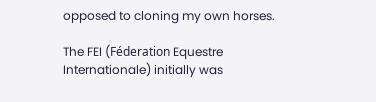opposed to cloning my own horses.

The FEI (Féderation Equestre Internationale) initially was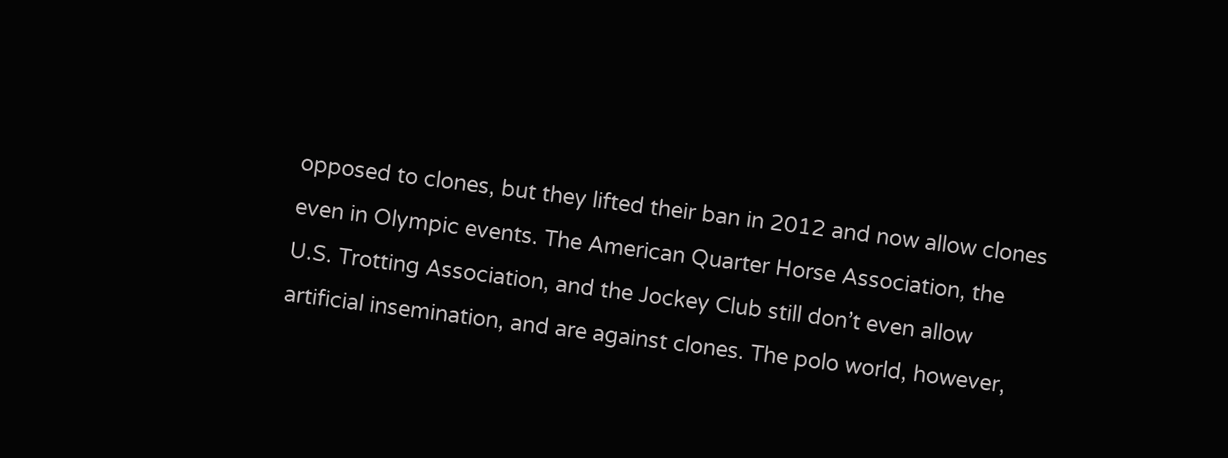opposed to clones, but they lifted their ban in 2012 and now allow clones even in Olympic events. The American Quarter Horse Association, the U.S. Trotting Association, and the Jockey Club still don’t even allow artificial insemination, and are against clones. The polo world, however,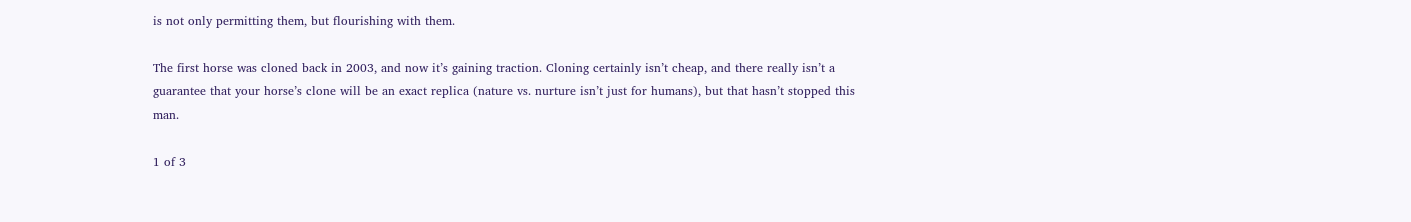is not only permitting them, but flourishing with them.

The first horse was cloned back in 2003, and now it’s gaining traction. Cloning certainly isn’t cheap, and there really isn’t a guarantee that your horse’s clone will be an exact replica (nature vs. nurture isn’t just for humans), but that hasn’t stopped this man.

1 of 3